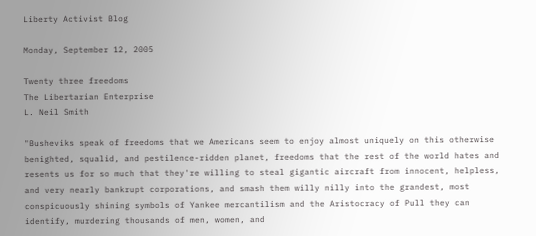Liberty Activist Blog

Monday, September 12, 2005

Twenty three freedoms
The Libertarian Enterprise
L. Neil Smith

"Busheviks speak of freedoms that we Americans seem to enjoy almost uniquely on this otherwise benighted, squalid, and pestilence-ridden planet, freedoms that the rest of the world hates and resents us for so much that they're willing to steal gigantic aircraft from innocent, helpless, and very nearly bankrupt corporations, and smash them willy nilly into the grandest, most conspicuously shining symbols of Yankee mercantilism and the Aristocracy of Pull they can identify, murdering thousands of men, women, and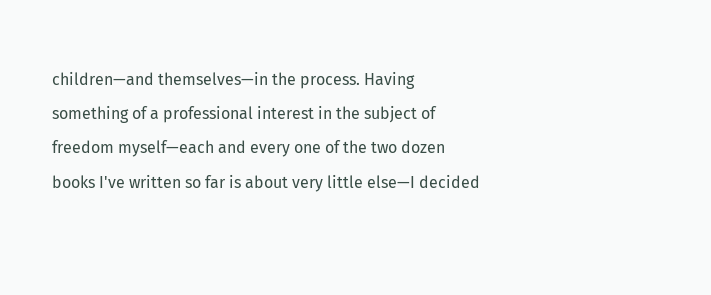children—and themselves—in the process. Having something of a professional interest in the subject of freedom myself—each and every one of the two dozen books I've written so far is about very little else—I decided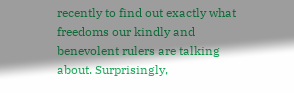recently to find out exactly what freedoms our kindly and benevolent rulers are talking about. Surprisingly,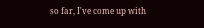so far, I've come up with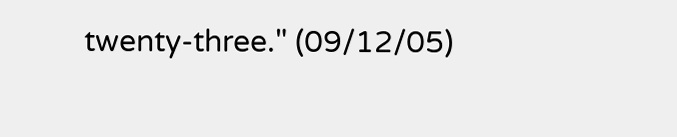twenty-three." (09/12/05)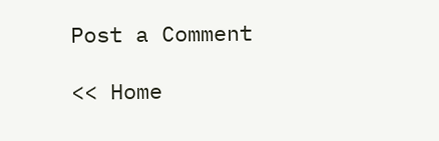Post a Comment

<< Home